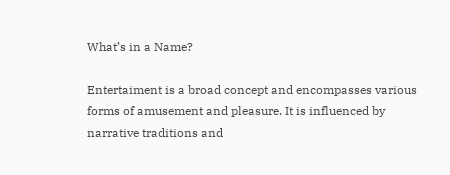What’s in a Name?

Entertaiment is a broad concept and encompasses various forms of amusement and pleasure. It is influenced by narrative traditions and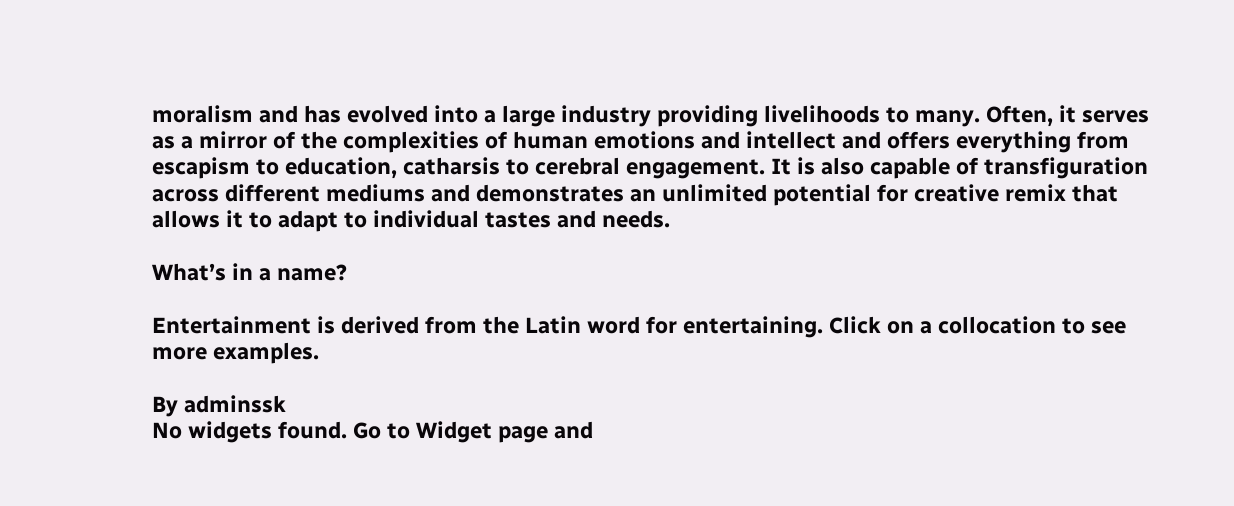moralism and has evolved into a large industry providing livelihoods to many. Often, it serves as a mirror of the complexities of human emotions and intellect and offers everything from escapism to education, catharsis to cerebral engagement. It is also capable of transfiguration across different mediums and demonstrates an unlimited potential for creative remix that allows it to adapt to individual tastes and needs.

What’s in a name?

Entertainment is derived from the Latin word for entertaining. Click on a collocation to see more examples.

By adminssk
No widgets found. Go to Widget page and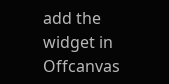add the widget in Offcanvas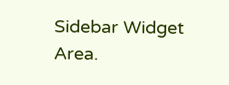Sidebar Widget Area.